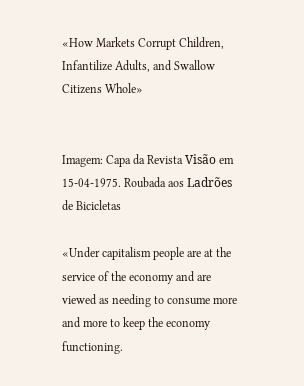«How Markets Corrupt Children, Infantilize Adults, and Swallow Citizens Whole»


Imagem: Capa da Revista Visão em 15-04-1975. Roubada aos Ladrões de Bicicletas

«Under capitalism people are at the service of the economy and are viewed as needing to consume more and more to keep the economy functioning.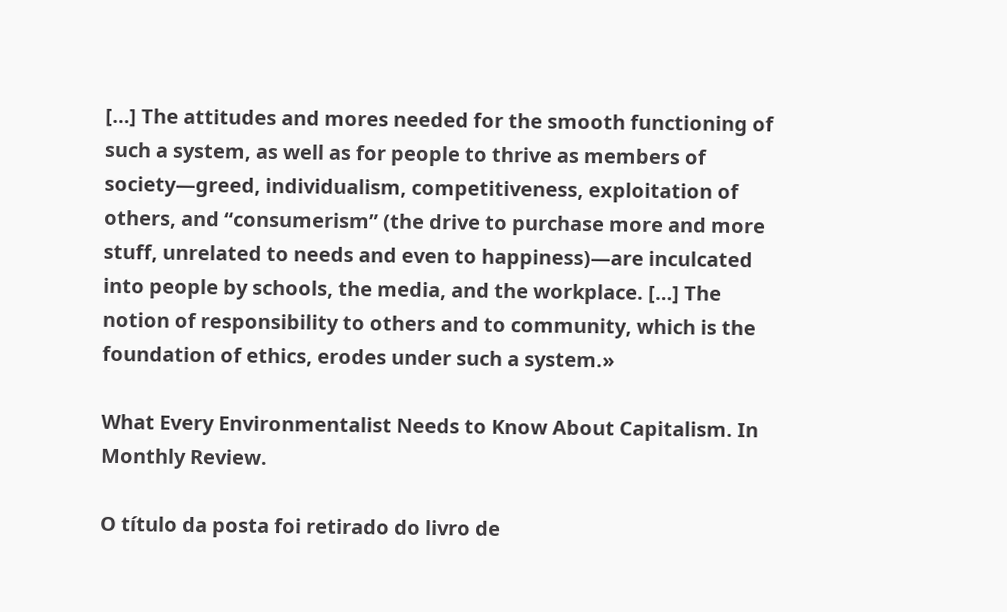[…] The attitudes and mores needed for the smooth functioning of such a system, as well as for people to thrive as members of society—greed, individualism, competitiveness, exploitation of others, and “consumerism” (the drive to purchase more and more stuff, unrelated to needs and even to happiness)—are inculcated into people by schools, the media, and the workplace. […] The notion of responsibility to others and to community, which is the foundation of ethics, erodes under such a system.»

What Every Environmentalist Needs to Know About Capitalism. In Monthly Review.

O título da posta foi retirado do livro de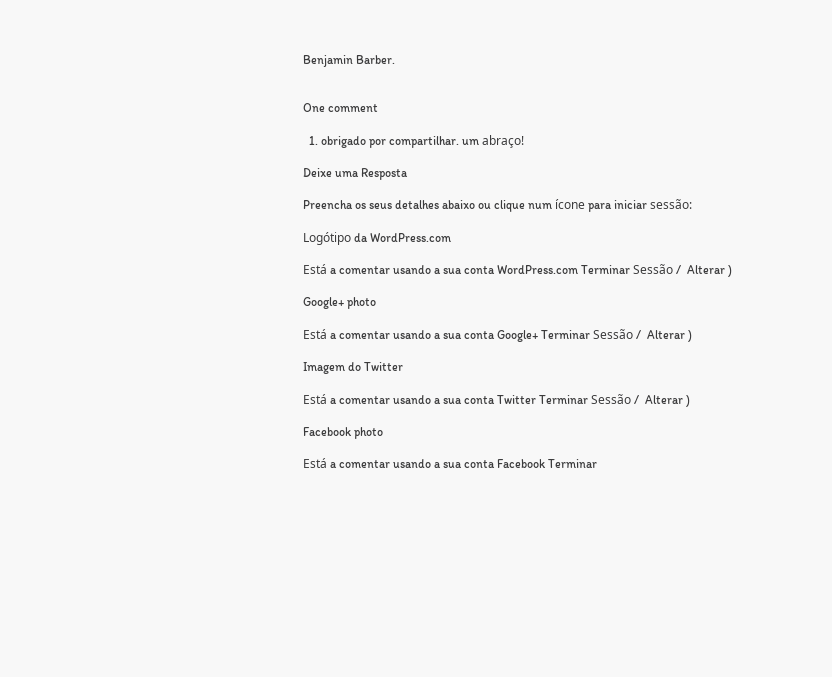Benjamin Barber.


One comment

  1. obrigado por compartilhar. um abraço!

Deixe uma Resposta

Preencha os seus detalhes abaixo ou clique num ícone para iniciar sessão:

Logótipo da WordPress.com

Está a comentar usando a sua conta WordPress.com Terminar Sessão /  Alterar )

Google+ photo

Está a comentar usando a sua conta Google+ Terminar Sessão /  Alterar )

Imagem do Twitter

Está a comentar usando a sua conta Twitter Terminar Sessão /  Alterar )

Facebook photo

Está a comentar usando a sua conta Facebook Terminar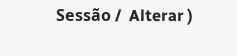Sessão /  Alterar )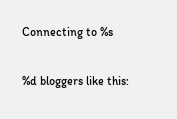Connecting to %s

%d bloggers like this: